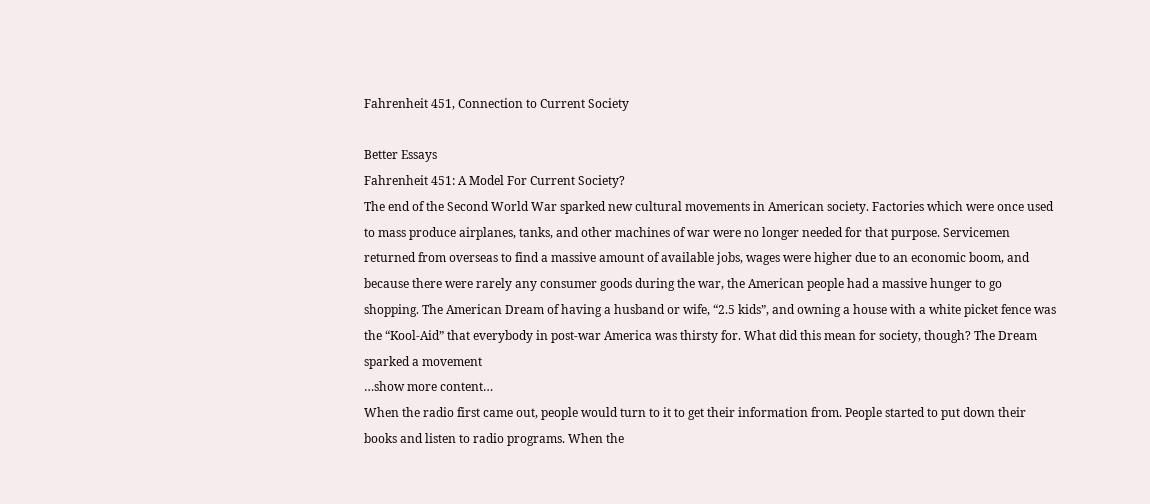Fahrenheit 451, Connection to Current Society

Better Essays
Fahrenheit 451: A Model For Current Society?
The end of the Second World War sparked new cultural movements in American society. Factories which were once used to mass produce airplanes, tanks, and other machines of war were no longer needed for that purpose. Servicemen returned from overseas to find a massive amount of available jobs, wages were higher due to an economic boom, and because there were rarely any consumer goods during the war, the American people had a massive hunger to go shopping. The American Dream of having a husband or wife, “2.5 kids”, and owning a house with a white picket fence was the “Kool-Aid” that everybody in post-war America was thirsty for. What did this mean for society, though? The Dream sparked a movement
…show more content…
When the radio first came out, people would turn to it to get their information from. People started to put down their books and listen to radio programs. When the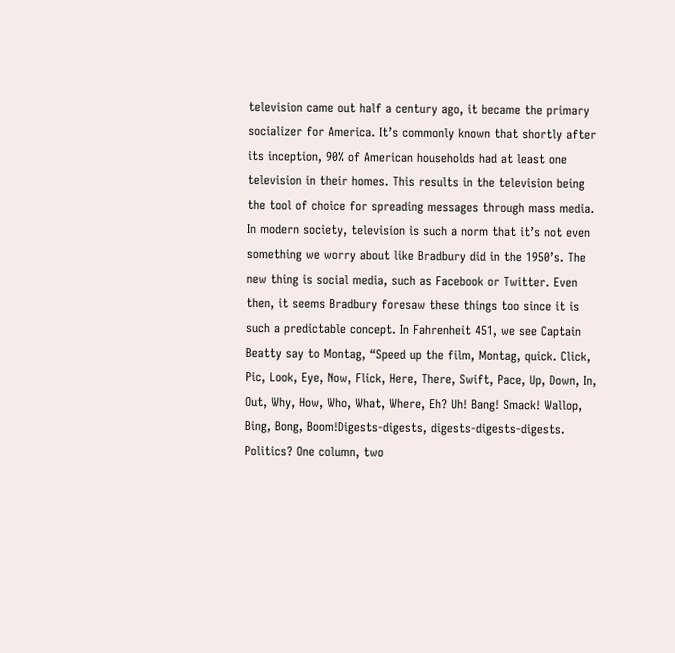television came out half a century ago, it became the primary socializer for America. It’s commonly known that shortly after its inception, 90% of American households had at least one television in their homes. This results in the television being the tool of choice for spreading messages through mass media. In modern society, television is such a norm that it’s not even something we worry about like Bradbury did in the 1950’s. The new thing is social media, such as Facebook or Twitter. Even then, it seems Bradbury foresaw these things too since it is such a predictable concept. In Fahrenheit 451, we see Captain Beatty say to Montag, “Speed up the film, Montag, quick. Click, Pic, Look, Eye, Now, Flick, Here, There, Swift, Pace, Up, Down, In, Out, Why, How, Who, What, Where, Eh? Uh! Bang! Smack! Wallop, Bing, Bong, Boom!Digests-digests, digests-digests-digests. Politics? One column, two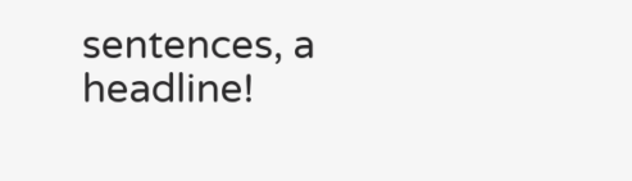sentences, a headline!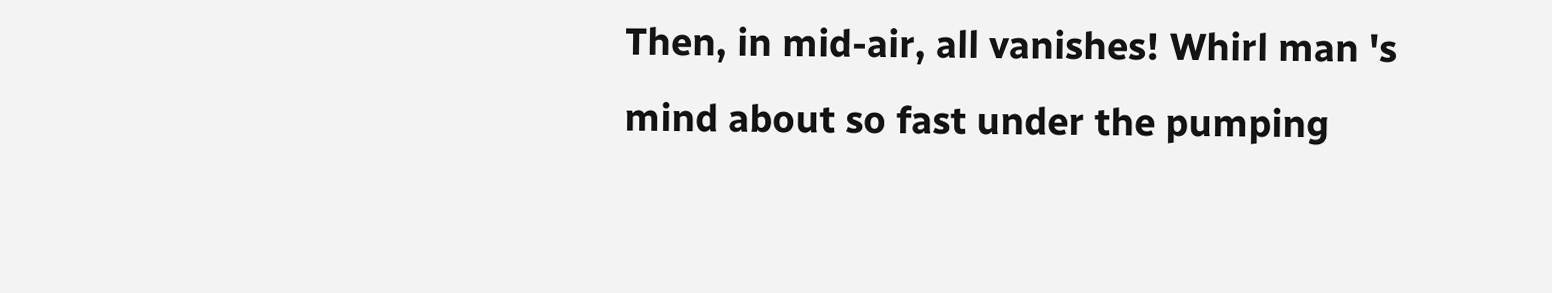Then, in mid-air, all vanishes! Whirl man 's mind about so fast under the pumping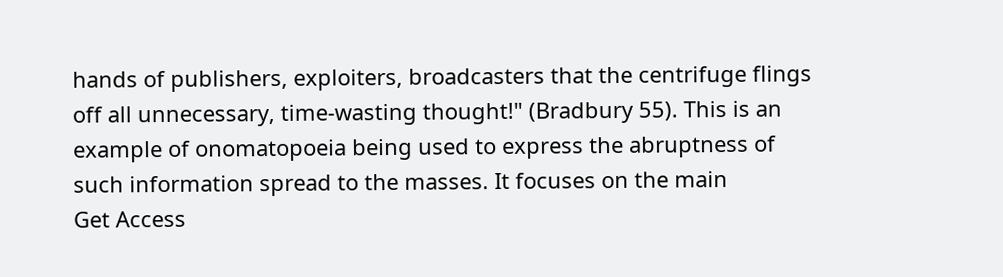hands of publishers, exploiters, broadcasters that the centrifuge flings off all unnecessary, time-wasting thought!" (Bradbury 55). This is an example of onomatopoeia being used to express the abruptness of such information spread to the masses. It focuses on the main
Get Access